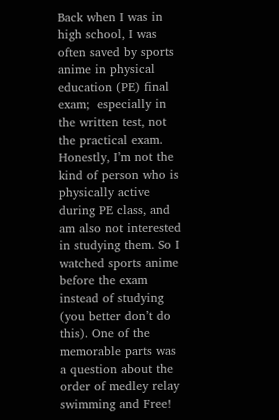Back when I was in high school, I was often saved by sports anime in physical education (PE) final exam;  especially in the written test, not the practical exam. Honestly, I’m not the kind of person who is physically active during PE class, and am also not interested in studying them. So I watched sports anime before the exam instead of studying (you better don’t do this). One of the memorable parts was a question about the order of medley relay swimming and Free!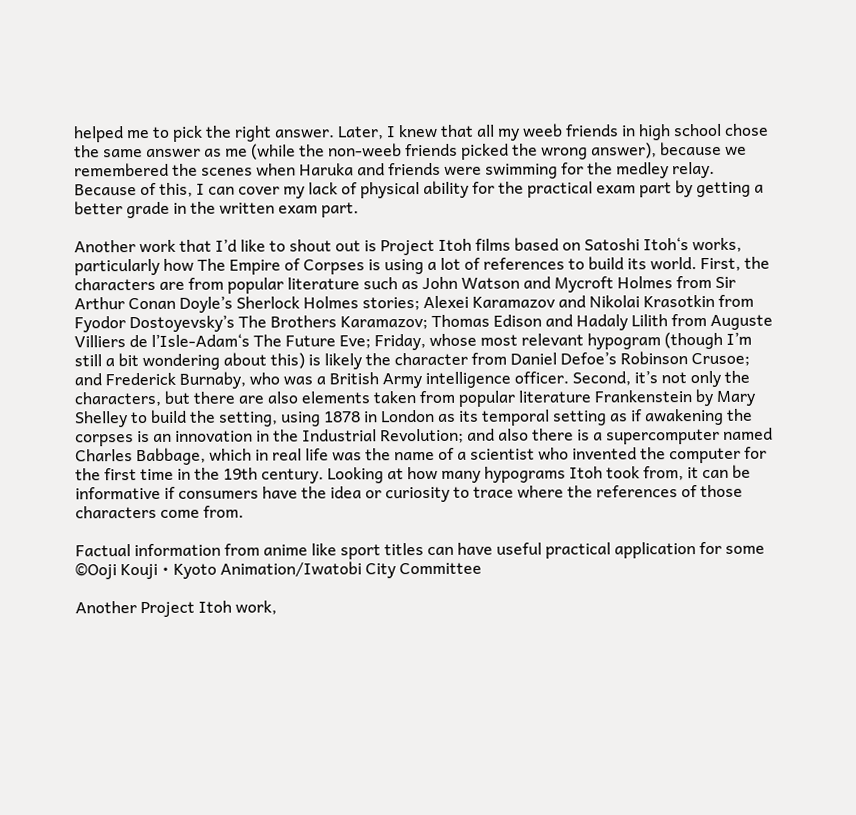helped me to pick the right answer. Later, I knew that all my weeb friends in high school chose the same answer as me (while the non-weeb friends picked the wrong answer), because we remembered the scenes when Haruka and friends were swimming for the medley relay. Because of this, I can cover my lack of physical ability for the practical exam part by getting a better grade in the written exam part.

Another work that I’d like to shout out is Project Itoh films based on Satoshi Itoh‘s works, particularly how The Empire of Corpses is using a lot of references to build its world. First, the characters are from popular literature such as John Watson and Mycroft Holmes from Sir Arthur Conan Doyle’s Sherlock Holmes stories; Alexei Karamazov and Nikolai Krasotkin from Fyodor Dostoyevsky’s The Brothers Karamazov; Thomas Edison and Hadaly Lilith from Auguste Villiers de l’Isle-Adam‘s The Future Eve; Friday, whose most relevant hypogram (though I’m still a bit wondering about this) is likely the character from Daniel Defoe’s Robinson Crusoe; and Frederick Burnaby, who was a British Army intelligence officer. Second, it’s not only the characters, but there are also elements taken from popular literature Frankenstein by Mary Shelley to build the setting, using 1878 in London as its temporal setting as if awakening the corpses is an innovation in the Industrial Revolution; and also there is a supercomputer named Charles Babbage, which in real life was the name of a scientist who invented the computer for the first time in the 19th century. Looking at how many hypograms Itoh took from, it can be informative if consumers have the idea or curiosity to trace where the references of those characters come from.

Factual information from anime like sport titles can have useful practical application for some ©Ooji Kouji・Kyoto Animation/Iwatobi City Committee

Another Project Itoh work,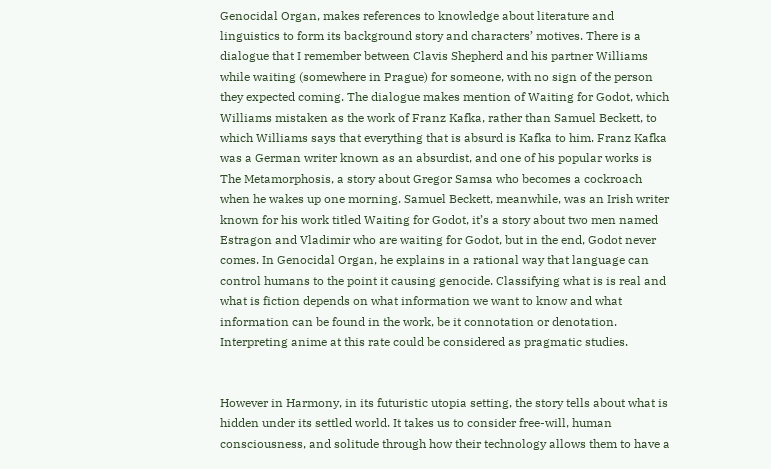Genocidal Organ, makes references to knowledge about literature and linguistics to form its background story and characters’ motives. There is a dialogue that I remember between Clavis Shepherd and his partner Williams while waiting (somewhere in Prague) for someone, with no sign of the person they expected coming. The dialogue makes mention of Waiting for Godot, which Williams mistaken as the work of Franz Kafka, rather than Samuel Beckett, to which Williams says that everything that is absurd is Kafka to him. Franz Kafka was a German writer known as an absurdist, and one of his popular works is The Metamorphosis, a story about Gregor Samsa who becomes a cockroach when he wakes up one morning. Samuel Beckett, meanwhile, was an Irish writer known for his work titled Waiting for Godot, it’s a story about two men named Estragon and Vladimir who are waiting for Godot, but in the end, Godot never comes. In Genocidal Organ, he explains in a rational way that language can control humans to the point it causing genocide. Classifying what is is real and what is fiction depends on what information we want to know and what information can be found in the work, be it connotation or denotation. Interpreting anime at this rate could be considered as pragmatic studies.


However in Harmony, in its futuristic utopia setting, the story tells about what is hidden under its settled world. It takes us to consider free-will, human consciousness, and solitude through how their technology allows them to have a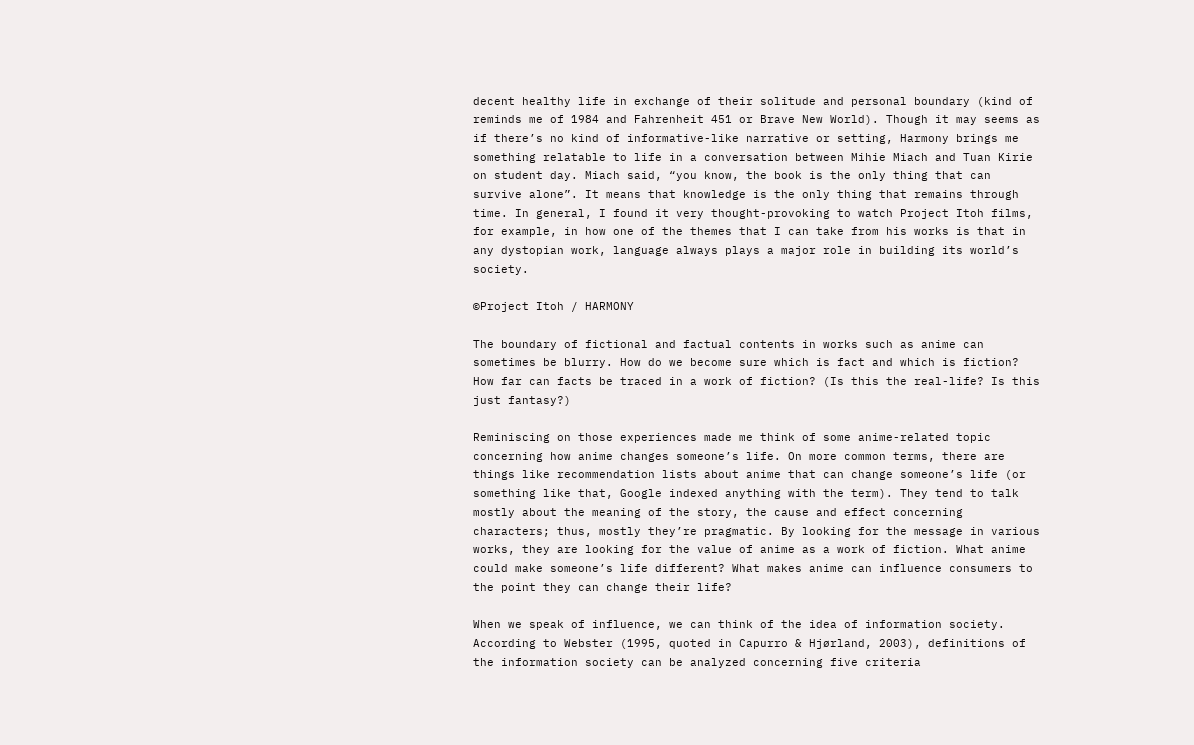decent healthy life in exchange of their solitude and personal boundary (kind of reminds me of 1984 and Fahrenheit 451 or Brave New World). Though it may seems as if there’s no kind of informative-like narrative or setting, Harmony brings me something relatable to life in a conversation between Mihie Miach and Tuan Kirie on student day. Miach said, “you know, the book is the only thing that can survive alone”. It means that knowledge is the only thing that remains through time. In general, I found it very thought-provoking to watch Project Itoh films, for example, in how one of the themes that I can take from his works is that in any dystopian work, language always plays a major role in building its world’s society.

©Project Itoh / HARMONY

The boundary of fictional and factual contents in works such as anime can sometimes be blurry. How do we become sure which is fact and which is fiction? How far can facts be traced in a work of fiction? (Is this the real-life? Is this just fantasy?)

Reminiscing on those experiences made me think of some anime-related topic concerning how anime changes someone’s life. On more common terms, there are things like recommendation lists about anime that can change someone’s life (or something like that, Google indexed anything with the term). They tend to talk mostly about the meaning of the story, the cause and effect concerning characters; thus, mostly they’re pragmatic. By looking for the message in various works, they are looking for the value of anime as a work of fiction. What anime could make someone’s life different? What makes anime can influence consumers to the point they can change their life?

When we speak of influence, we can think of the idea of information society. According to Webster (1995, quoted in Capurro & Hjørland, 2003), definitions of the information society can be analyzed concerning five criteria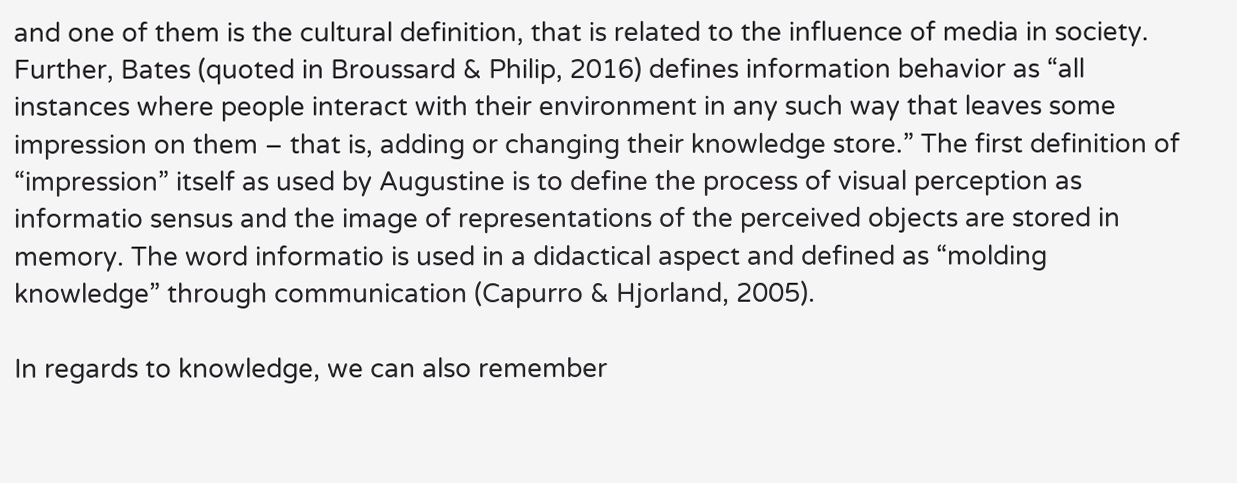and one of them is the cultural definition, that is related to the influence of media in society. Further, Bates (quoted in Broussard & Philip, 2016) defines information behavior as “all instances where people interact with their environment in any such way that leaves some impression on them – that is, adding or changing their knowledge store.” The first definition of “impression” itself as used by Augustine is to define the process of visual perception as informatio sensus and the image of representations of the perceived objects are stored in memory. The word informatio is used in a didactical aspect and defined as “molding knowledge” through communication (Capurro & Hjorland, 2005).

In regards to knowledge, we can also remember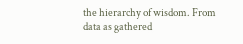the hierarchy of wisdom. From data as gathered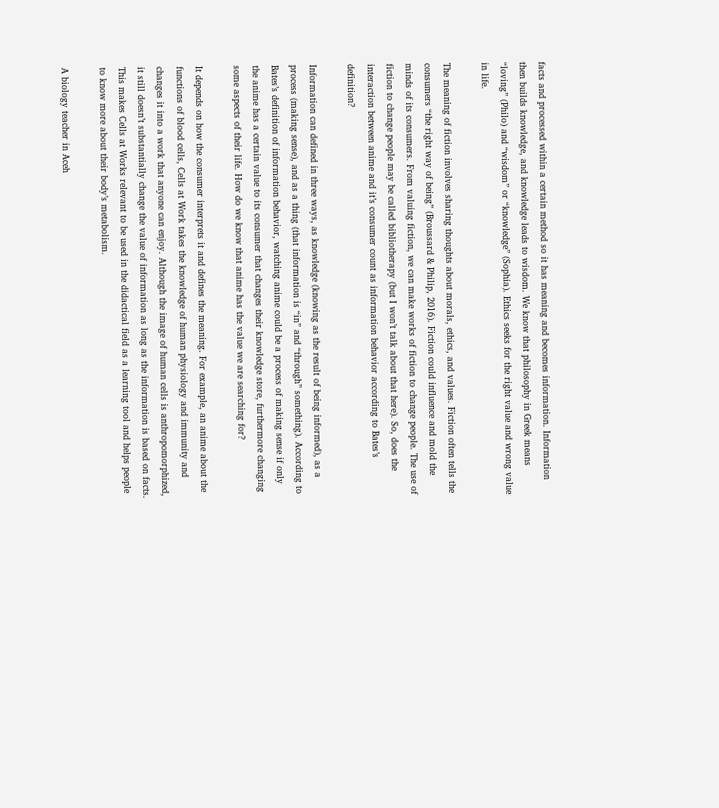facts and processed within a certain method so it has meaning and becomes information. Information then builds knowledge, and knowledge leads to wisdom. We know that philosophy in Greek means “loving” (Philo) and “wisdom” or “knowledge” (Sophia). Ethics seeks for the right value and wrong value in life.

The meaning of fiction involves sharing thoughts about morals, ethics, and values. Fiction often tells the consumers “the right way of being” (Broussard & Philip, 2016). Fiction could influence and mold the minds of its consumers. From valuing fiction, we can make works of fiction to change people. The use of fiction to change people may be called bibliotherapy (but I won’t talk about that here). So, does the interaction between anime and it’s consumer count as information behavior according to Bates’s definition?

Information can defined in three ways, as knowledge (knowing as the result of being informed), as a process (making sense), and as a thing (that information is “in” and “through” something). According to Bates’s definition of information behavior, watching anime could be a process of making sense if only the anime has a certain value to its consumer that changes their knowledge store, furthermore changing some aspects of their life. How do we know that anime has the value we are searching for?

It depends on how the consumer interprets it and defines the meaning. For example, an anime about the functions of blood cells, Cells at Work takes the knowledge of human physiology and immunity and changes it into a work that anyone can enjoy. Although the image of human cells is anthropomorphized, it still doesn’t substantially change the value of information as long as the information is based on facts. This makes Cells at Works relevant to be used in the didactical field as a learning tool and helps people to know more about their body’s metabolism.

A biology teacher in Aceh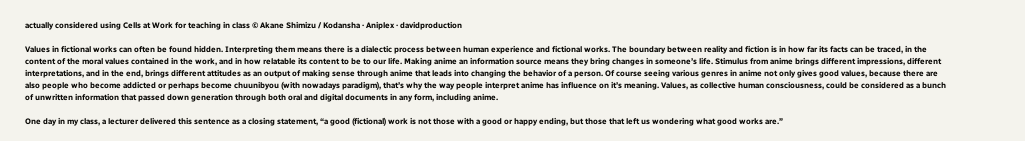actually considered using Cells at Work for teaching in class © Akane Shimizu / Kodansha · Aniplex · davidproduction

Values in fictional works can often be found hidden. Interpreting them means there is a dialectic process between human experience and fictional works. The boundary between reality and fiction is in how far its facts can be traced, in the content of the moral values contained in the work, and in how relatable its content to be to our life. Making anime an information source means they bring changes in someone’s life. Stimulus from anime brings different impressions, different interpretations, and in the end, brings different attitudes as an output of making sense through anime that leads into changing the behavior of a person. Of course seeing various genres in anime not only gives good values, because there are also people who become addicted or perhaps become chuunibyou (with nowadays paradigm), that’s why the way people interpret anime has influence on it’s meaning. Values, as collective human consciousness, could be considered as a bunch of unwritten information that passed down generation through both oral and digital documents in any form, including anime.

One day in my class, a lecturer delivered this sentence as a closing statement, “a good (fictional) work is not those with a good or happy ending, but those that left us wondering what good works are.”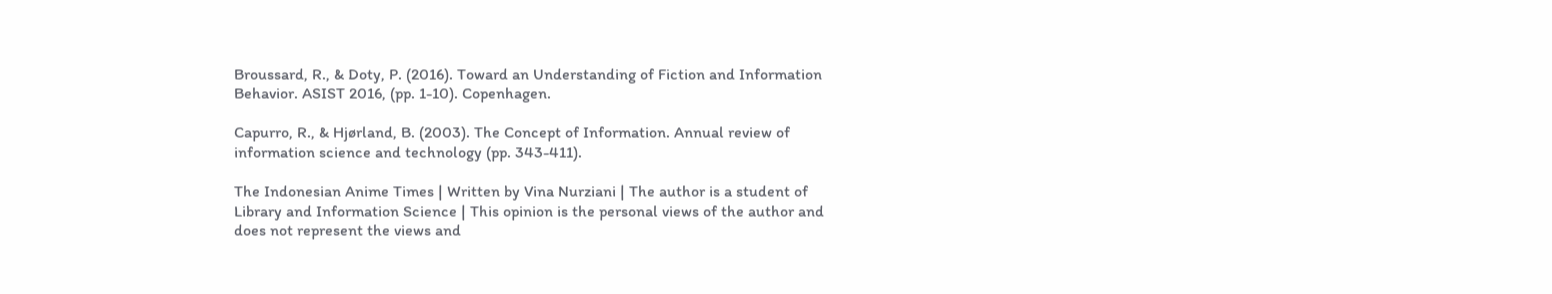Broussard, R., & Doty, P. (2016). Toward an Understanding of Fiction and Information Behavior. ASIST 2016, (pp. 1-10). Copenhagen.

Capurro, R., & Hjørland, B. (2003). The Concept of Information. Annual review of information science and technology (pp. 343-411).

The Indonesian Anime Times | Written by Vina Nurziani | The author is a student of Library and Information Science | This opinion is the personal views of the author and does not represent the views and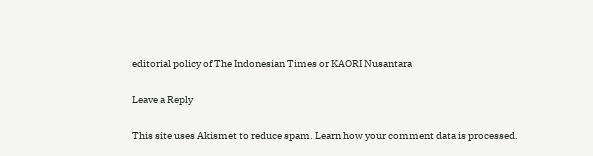editorial policy of The Indonesian Times or KAORI Nusantara

Leave a Reply

This site uses Akismet to reduce spam. Learn how your comment data is processed.